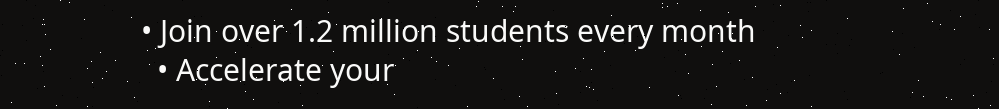• Join over 1.2 million students every month
  • Accelerate your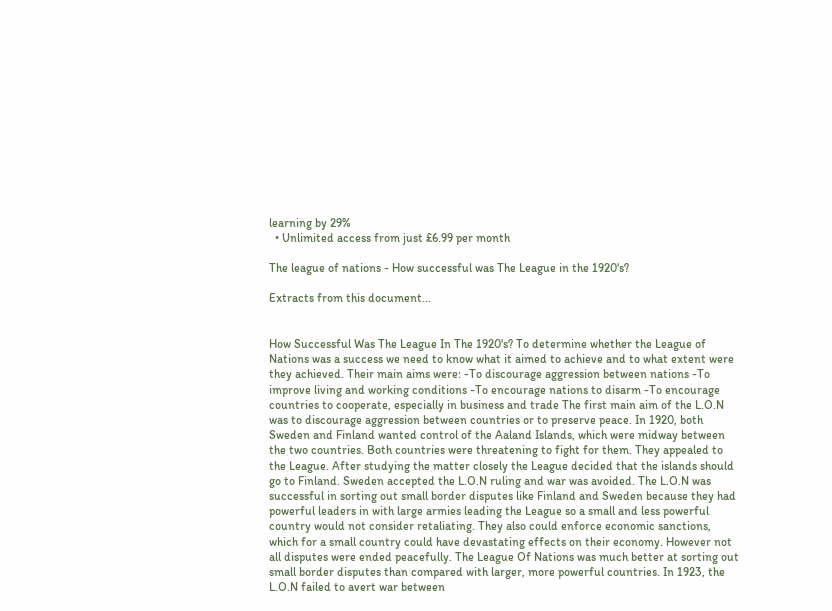learning by 29%
  • Unlimited access from just £6.99 per month

The league of nations - How successful was The League in the 1920's?

Extracts from this document...


How Successful Was The League In The 1920's? To determine whether the League of Nations was a success we need to know what it aimed to achieve and to what extent were they achieved. Their main aims were: -To discourage aggression between nations -To improve living and working conditions -To encourage nations to disarm -To encourage countries to cooperate, especially in business and trade The first main aim of the L.O.N was to discourage aggression between countries or to preserve peace. In 1920, both Sweden and Finland wanted control of the Aaland Islands, which were midway between the two countries. Both countries were threatening to fight for them. They appealed to the League. After studying the matter closely the League decided that the islands should go to Finland. Sweden accepted the L.O.N ruling and war was avoided. The L.O.N was successful in sorting out small border disputes like Finland and Sweden because they had powerful leaders in with large armies leading the League so a small and less powerful country would not consider retaliating. They also could enforce economic sanctions, which for a small country could have devastating effects on their economy. However not all disputes were ended peacefully. The League Of Nations was much better at sorting out small border disputes than compared with larger, more powerful countries. In 1923, the L.O.N failed to avert war between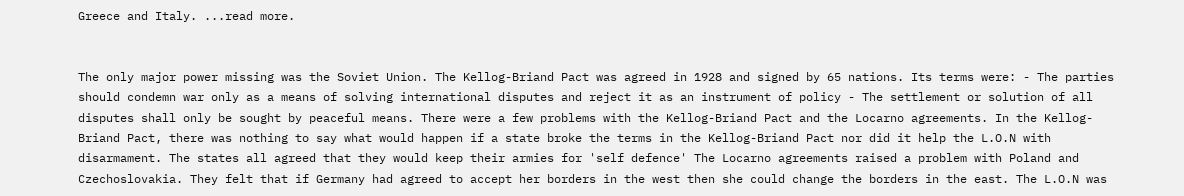Greece and Italy. ...read more.


The only major power missing was the Soviet Union. The Kellog-Briand Pact was agreed in 1928 and signed by 65 nations. Its terms were: - The parties should condemn war only as a means of solving international disputes and reject it as an instrument of policy - The settlement or solution of all disputes shall only be sought by peaceful means. There were a few problems with the Kellog-Briand Pact and the Locarno agreements. In the Kellog-Briand Pact, there was nothing to say what would happen if a state broke the terms in the Kellog-Briand Pact nor did it help the L.O.N with disarmament. The states all agreed that they would keep their armies for 'self defence' The Locarno agreements raised a problem with Poland and Czechoslovakia. They felt that if Germany had agreed to accept her borders in the west then she could change the borders in the east. The L.O.N was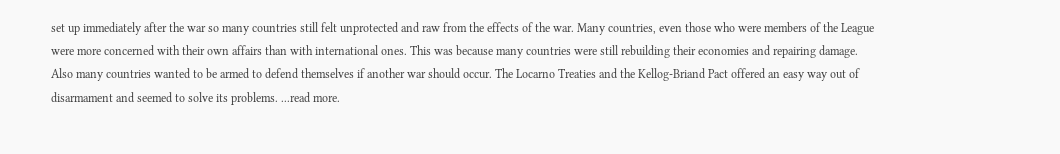set up immediately after the war so many countries still felt unprotected and raw from the effects of the war. Many countries, even those who were members of the League were more concerned with their own affairs than with international ones. This was because many countries were still rebuilding their economies and repairing damage. Also many countries wanted to be armed to defend themselves if another war should occur. The Locarno Treaties and the Kellog-Briand Pact offered an easy way out of disarmament and seemed to solve its problems. ...read more.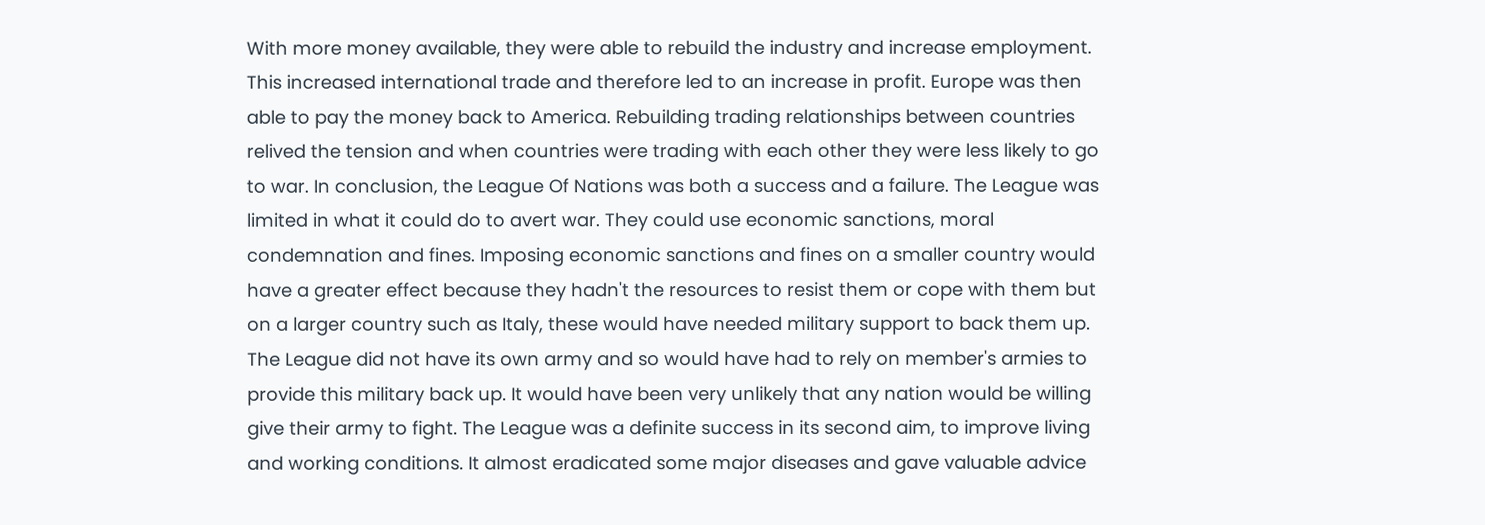With more money available, they were able to rebuild the industry and increase employment. This increased international trade and therefore led to an increase in profit. Europe was then able to pay the money back to America. Rebuilding trading relationships between countries relived the tension and when countries were trading with each other they were less likely to go to war. In conclusion, the League Of Nations was both a success and a failure. The League was limited in what it could do to avert war. They could use economic sanctions, moral condemnation and fines. Imposing economic sanctions and fines on a smaller country would have a greater effect because they hadn't the resources to resist them or cope with them but on a larger country such as Italy, these would have needed military support to back them up. The League did not have its own army and so would have had to rely on member's armies to provide this military back up. It would have been very unlikely that any nation would be willing give their army to fight. The League was a definite success in its second aim, to improve living and working conditions. It almost eradicated some major diseases and gave valuable advice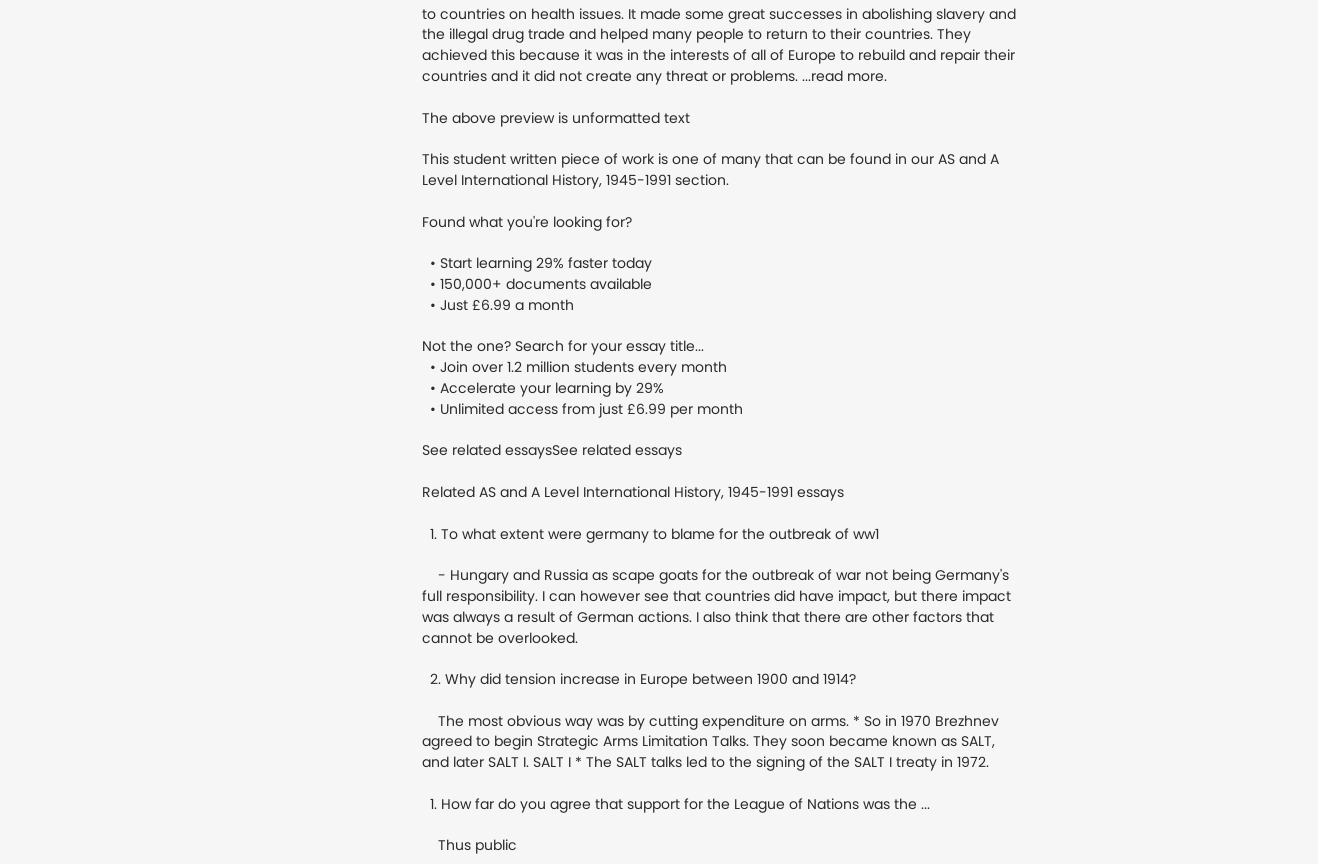to countries on health issues. It made some great successes in abolishing slavery and the illegal drug trade and helped many people to return to their countries. They achieved this because it was in the interests of all of Europe to rebuild and repair their countries and it did not create any threat or problems. ...read more.

The above preview is unformatted text

This student written piece of work is one of many that can be found in our AS and A Level International History, 1945-1991 section.

Found what you're looking for?

  • Start learning 29% faster today
  • 150,000+ documents available
  • Just £6.99 a month

Not the one? Search for your essay title...
  • Join over 1.2 million students every month
  • Accelerate your learning by 29%
  • Unlimited access from just £6.99 per month

See related essaysSee related essays

Related AS and A Level International History, 1945-1991 essays

  1. To what extent were germany to blame for the outbreak of ww1

    - Hungary and Russia as scape goats for the outbreak of war not being Germany's full responsibility. I can however see that countries did have impact, but there impact was always a result of German actions. I also think that there are other factors that cannot be overlooked.

  2. Why did tension increase in Europe between 1900 and 1914?

    The most obvious way was by cutting expenditure on arms. * So in 1970 Brezhnev agreed to begin Strategic Arms Limitation Talks. They soon became known as SALT, and later SALT I. SALT I * The SALT talks led to the signing of the SALT I treaty in 1972.

  1. How far do you agree that support for the League of Nations was the ...

    Thus public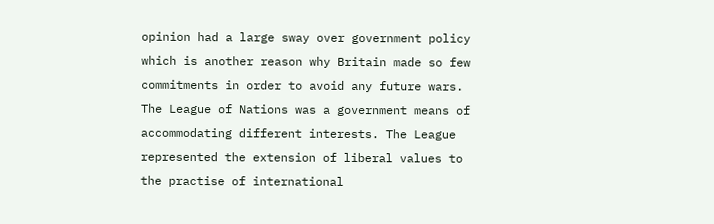opinion had a large sway over government policy which is another reason why Britain made so few commitments in order to avoid any future wars. The League of Nations was a government means of accommodating different interests. The League represented the extension of liberal values to the practise of international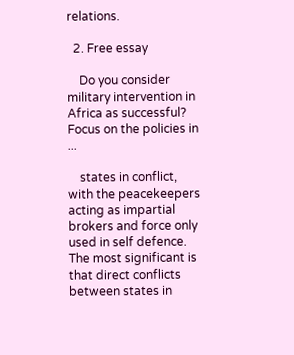relations.

  2. Free essay

    Do you consider military intervention in Africa as successful? Focus on the policies in ...

    states in conflict, with the peacekeepers acting as impartial brokers and force only used in self defence. The most significant is that direct conflicts between states in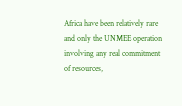Africa have been relatively rare and only the UNMEE operation involving any real commitment of resources,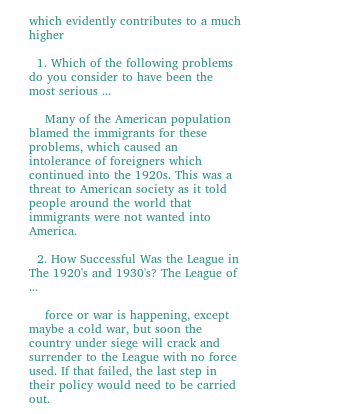which evidently contributes to a much higher

  1. Which of the following problems do you consider to have been the most serious ...

    Many of the American population blamed the immigrants for these problems, which caused an intolerance of foreigners which continued into the 1920s. This was a threat to American society as it told people around the world that immigrants were not wanted into America.

  2. How Successful Was the League in The 1920's and 1930's? The League of ...

    force or war is happening, except maybe a cold war, but soon the country under siege will crack and surrender to the League with no force used. If that failed, the last step in their policy would need to be carried out.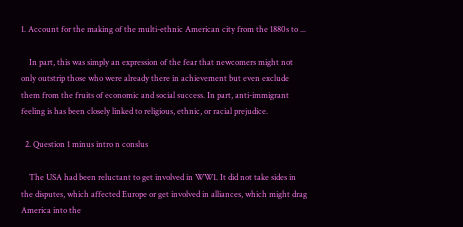1. Account for the making of the multi-ethnic American city from the 1880s to ...

    In part, this was simply an expression of the fear that newcomers might not only outstrip those who were already there in achievement but even exclude them from the fruits of economic and social success. In part, anti-immigrant feeling is has been closely linked to religious, ethnic, or racial prejudice.

  2. Question 1 minus intro n conslus

    The USA had been reluctant to get involved in WW1. It did not take sides in the disputes, which affected Europe or get involved in alliances, which might drag America into the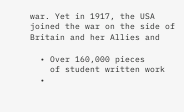war. Yet in 1917, the USA joined the war on the side of Britain and her Allies and

  • Over 160,000 pieces
    of student written work
  •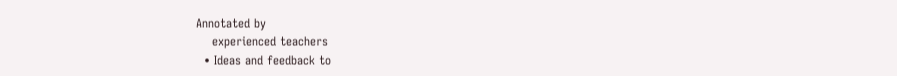Annotated by
    experienced teachers
  • Ideas and feedback to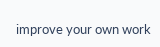improve your own work